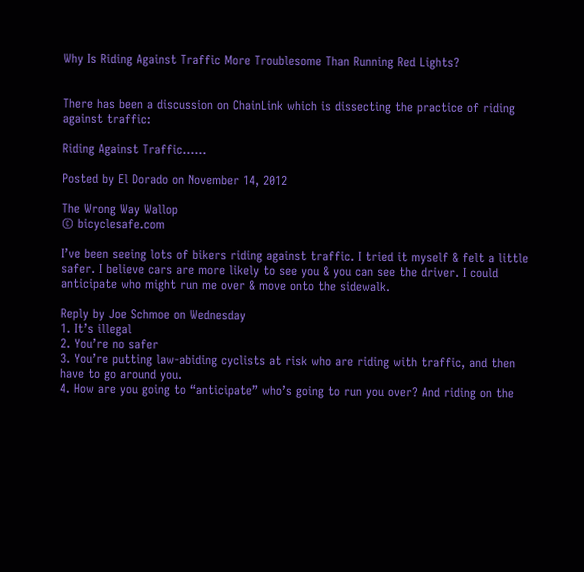Why Is Riding Against Traffic More Troublesome Than Running Red Lights?


There has been a discussion on ChainLink which is dissecting the practice of riding against traffic:

Riding Against Traffic……

Posted by El Dorado on November 14, 2012

The Wrong Way Wallop
© bicyclesafe.com

I’ve been seeing lots of bikers riding against traffic. I tried it myself & felt a little safer. I believe cars are more likely to see you & you can see the driver. I could anticipate who might run me over & move onto the sidewalk.

Reply by Joe Schmoe on Wednesday
1. It’s illegal
2. You’re no safer
3. You’re putting law-abiding cyclists at risk who are riding with traffic, and then have to go around you.
4. How are you going to “anticipate” who’s going to run you over? And riding on the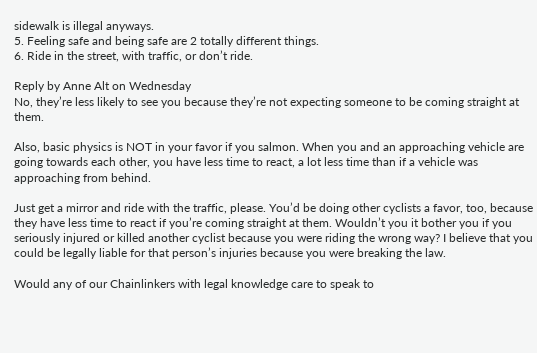sidewalk is illegal anyways.
5. Feeling safe and being safe are 2 totally different things.
6. Ride in the street, with traffic, or don’t ride.

Reply by Anne Alt on Wednesday
No, they’re less likely to see you because they’re not expecting someone to be coming straight at them.

Also, basic physics is NOT in your favor if you salmon. When you and an approaching vehicle are going towards each other, you have less time to react, a lot less time than if a vehicle was approaching from behind.

Just get a mirror and ride with the traffic, please. You’d be doing other cyclists a favor, too, because they have less time to react if you’re coming straight at them. Wouldn’t you it bother you if you seriously injured or killed another cyclist because you were riding the wrong way? I believe that you could be legally liable for that person’s injuries because you were breaking the law.

Would any of our Chainlinkers with legal knowledge care to speak to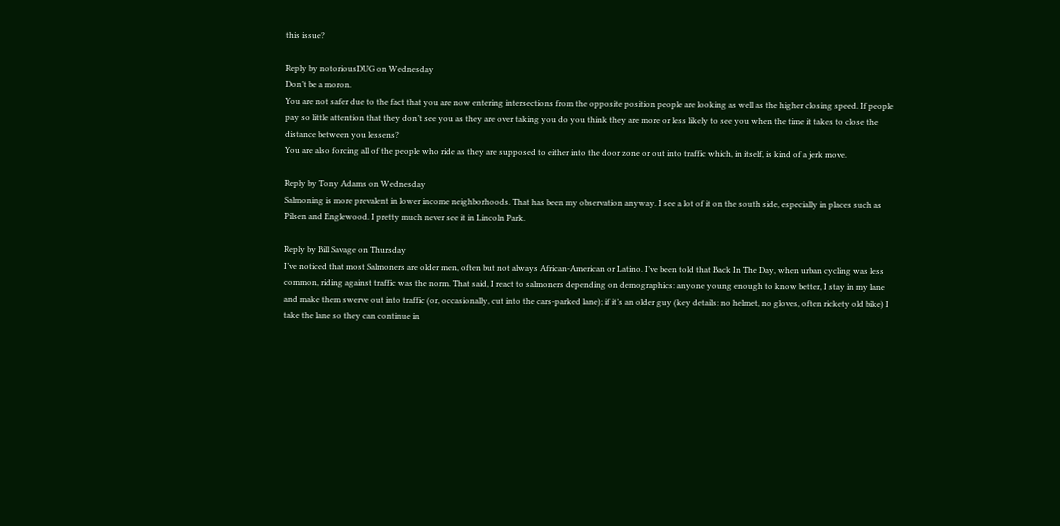this issue?

Reply by notoriousDUG on Wednesday
Don’t be a moron.
You are not safer due to the fact that you are now entering intersections from the opposite position people are looking as well as the higher closing speed. If people pay so little attention that they don’t see you as they are over taking you do you think they are more or less likely to see you when the time it takes to close the distance between you lessens?
You are also forcing all of the people who ride as they are supposed to either into the door zone or out into traffic which, in itself, is kind of a jerk move.

Reply by Tony Adams on Wednesday
Salmoning is more prevalent in lower income neighborhoods. That has been my observation anyway. I see a lot of it on the south side, especially in places such as Pilsen and Englewood. I pretty much never see it in Lincoln Park.

Reply by Bill Savage on Thursday
I’ve noticed that most Salmoners are older men, often but not always African-American or Latino. I’ve been told that Back In The Day, when urban cycling was less common, riding against traffic was the norm. That said, I react to salmoners depending on demographics: anyone young enough to know better, I stay in my lane and make them swerve out into traffic (or, occasionally, cut into the cars-parked lane); if it’s an older guy (key details: no helmet, no gloves, often rickety old bike) I take the lane so they can continue in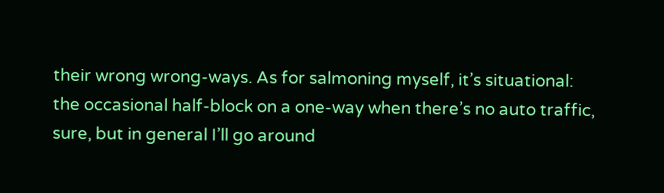their wrong wrong-ways. As for salmoning myself, it’s situational: the occasional half-block on a one-way when there’s no auto traffic, sure, but in general I’ll go around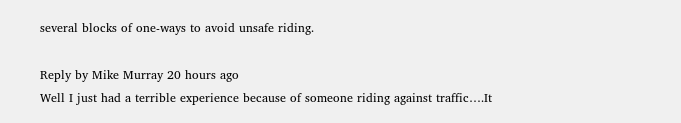several blocks of one-ways to avoid unsafe riding.

Reply by Mike Murray 20 hours ago
Well I just had a terrible experience because of someone riding against traffic….It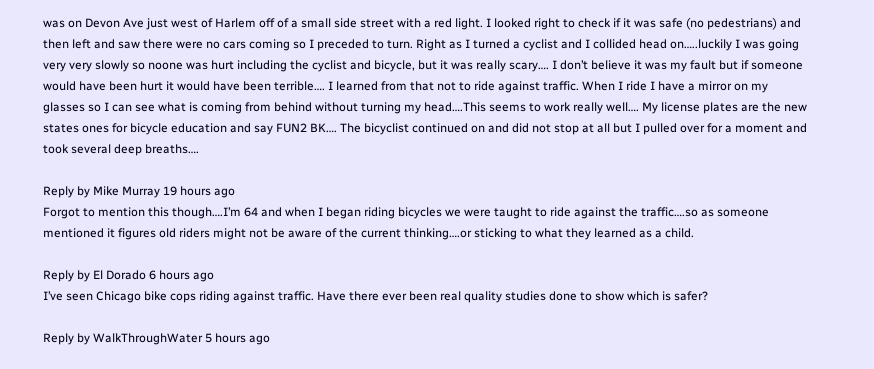was on Devon Ave just west of Harlem off of a small side street with a red light. I looked right to check if it was safe (no pedestrians) and then left and saw there were no cars coming so I preceded to turn. Right as I turned a cyclist and I collided head on…..luckily I was going very very slowly so noone was hurt including the cyclist and bicycle, but it was really scary…. I don’t believe it was my fault but if someone would have been hurt it would have been terrible…. I learned from that not to ride against traffic. When I ride I have a mirror on my glasses so I can see what is coming from behind without turning my head….This seems to work really well…. My license plates are the new states ones for bicycle education and say FUN2 BK…. The bicyclist continued on and did not stop at all but I pulled over for a moment and took several deep breaths….

Reply by Mike Murray 19 hours ago
Forgot to mention this though….I’m 64 and when I began riding bicycles we were taught to ride against the traffic….so as someone mentioned it figures old riders might not be aware of the current thinking….or sticking to what they learned as a child.

Reply by El Dorado 6 hours ago
I’ve seen Chicago bike cops riding against traffic. Have there ever been real quality studies done to show which is safer?

Reply by WalkThroughWater 5 hours ago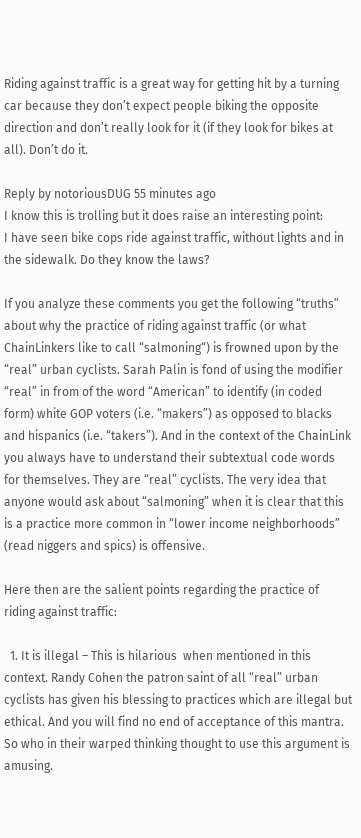Riding against traffic is a great way for getting hit by a turning car because they don’t expect people biking the opposite direction and don’t really look for it (if they look for bikes at all). Don’t do it.

Reply by notoriousDUG 55 minutes ago
I know this is trolling but it does raise an interesting point:
I have seen bike cops ride against traffic, without lights and in the sidewalk. Do they know the laws?

If you analyze these comments you get the following “truths” about why the practice of riding against traffic (or what ChainLinkers like to call “salmoning“) is frowned upon by the “real” urban cyclists. Sarah Palin is fond of using the modifier “real” in from of the word “American” to identify (in coded form) white GOP voters (i.e. “makers”) as opposed to blacks and hispanics (i.e. “takers”). And in the context of the ChainLink you always have to understand their subtextual code words for themselves. They are “real” cyclists. The very idea that anyone would ask about “salmoning” when it is clear that this is a practice more common in “lower income neighborhoods” (read niggers and spics) is offensive.

Here then are the salient points regarding the practice of riding against traffic:

  1. It is illegal – This is hilarious  when mentioned in this context. Randy Cohen the patron saint of all “real” urban cyclists has given his blessing to practices which are illegal but ethical. And you will find no end of acceptance of this mantra. So who in their warped thinking thought to use this argument is amusing.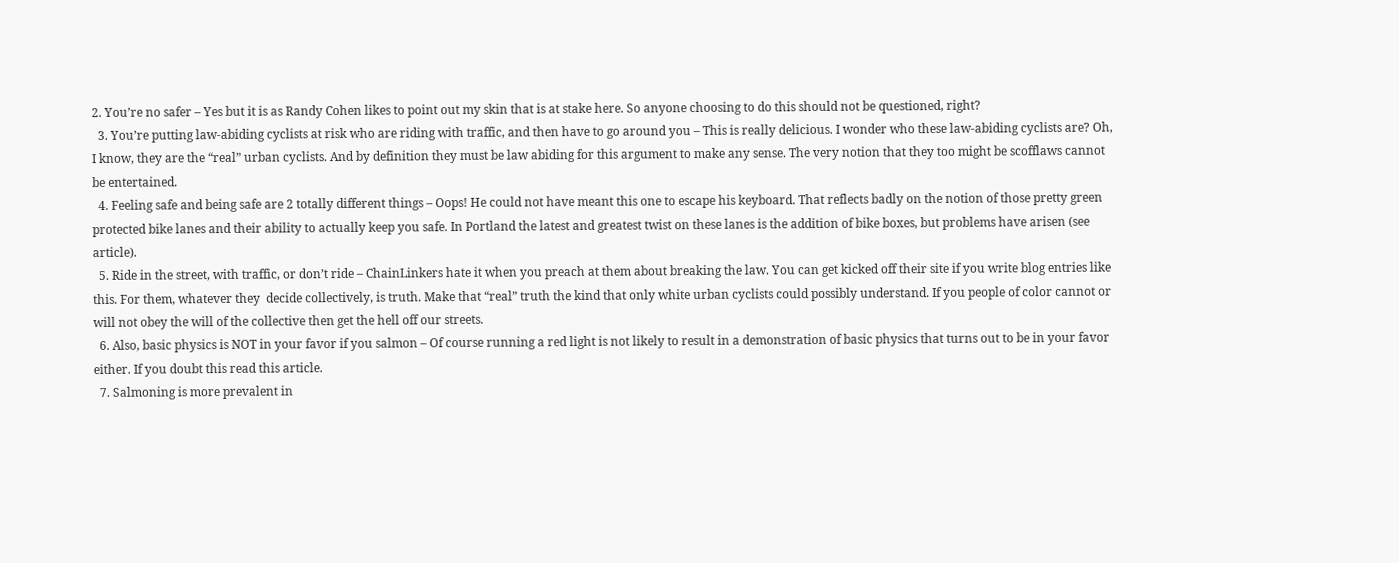2. You’re no safer – Yes but it is as Randy Cohen likes to point out my skin that is at stake here. So anyone choosing to do this should not be questioned, right?
  3. You’re putting law-abiding cyclists at risk who are riding with traffic, and then have to go around you – This is really delicious. I wonder who these law-abiding cyclists are? Oh, I know, they are the “real” urban cyclists. And by definition they must be law abiding for this argument to make any sense. The very notion that they too might be scofflaws cannot be entertained.
  4. Feeling safe and being safe are 2 totally different things – Oops! He could not have meant this one to escape his keyboard. That reflects badly on the notion of those pretty green protected bike lanes and their ability to actually keep you safe. In Portland the latest and greatest twist on these lanes is the addition of bike boxes, but problems have arisen (see article).
  5. Ride in the street, with traffic, or don’t ride – ChainLinkers hate it when you preach at them about breaking the law. You can get kicked off their site if you write blog entries like this. For them, whatever they  decide collectively, is truth. Make that “real” truth the kind that only white urban cyclists could possibly understand. If you people of color cannot or will not obey the will of the collective then get the hell off our streets.
  6. Also, basic physics is NOT in your favor if you salmon – Of course running a red light is not likely to result in a demonstration of basic physics that turns out to be in your favor either. If you doubt this read this article.
  7. Salmoning is more prevalent in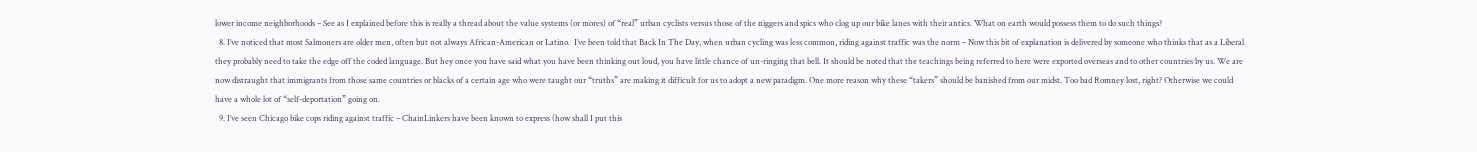lower income neighborhoods – See as I explained before this is really a thread about the value systems (or mores) of “real” urban cyclists versus those of the niggers and spics who clog up our bike lanes with their antics. What on earth would possess them to do such things?
  8. I’ve noticed that most Salmoners are older men, often but not always African-American or Latino.  I’ve been told that Back In The Day, when urban cycling was less common, riding against traffic was the norm – Now this bit of explanation is delivered by someone who thinks that as a Liberal they probably need to take the edge off the coded language. But hey once you have said what you have been thinking out loud, you have little chance of un-ringing that bell. It should be noted that the teachings being referred to here were exported overseas and to other countries by us. We are now distraught that immigrants from those same countries or blacks of a certain age who were taught our “truths” are making it difficult for us to adopt a new paradigm. One more reason why these “takers” should be banished from our midst. Too bad Romney lost, right? Otherwise we could have a whole lot of “self-deportation” going on.
  9. I’ve seen Chicago bike cops riding against traffic – ChainLinkers have been known to express (how shall I put this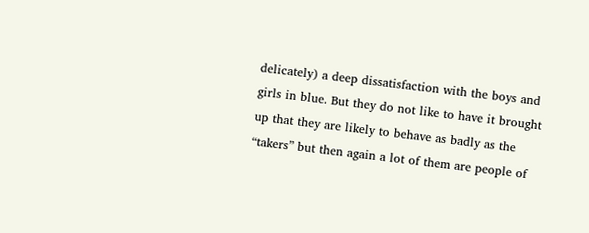delicately) a deep dissatisfaction with the boys and girls in blue. But they do not like to have it brought up that they are likely to behave as badly as the “takers” but then again a lot of them are people of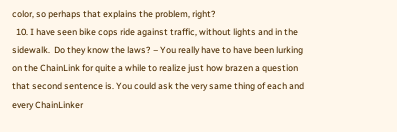color, so perhaps that explains the problem, right?
  10. I have seen bike cops ride against traffic, without lights and in the sidewalk.  Do they know the laws? – You really have to have been lurking on the ChainLink for quite a while to realize just how brazen a question that second sentence is. You could ask the very same thing of each and every ChainLinker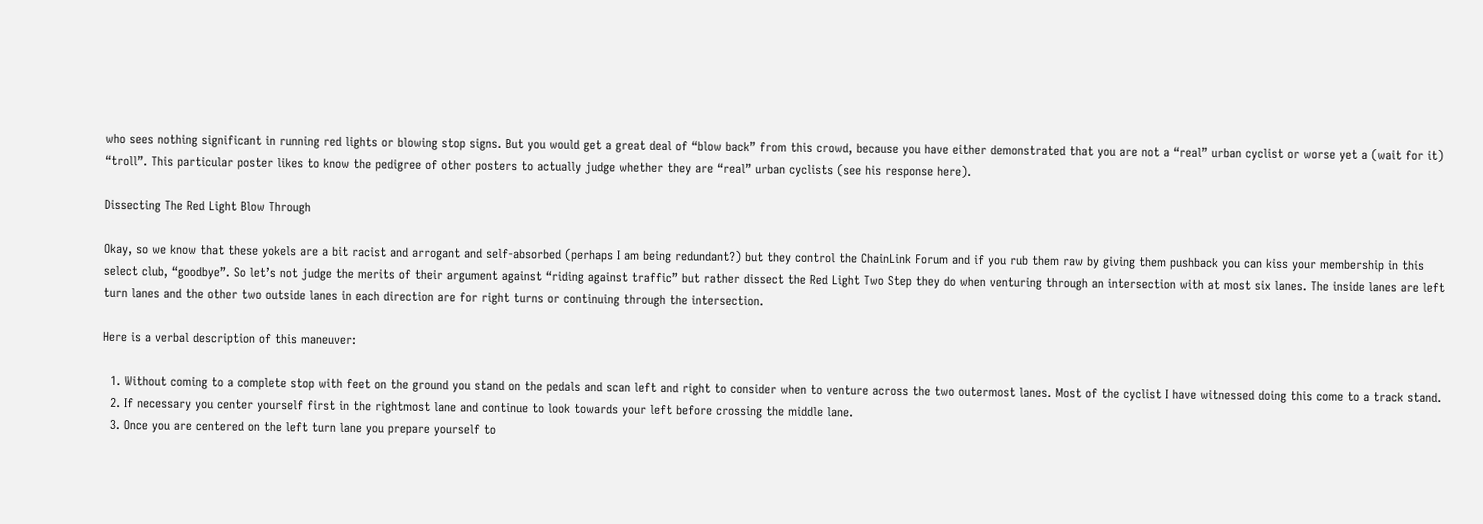who sees nothing significant in running red lights or blowing stop signs. But you would get a great deal of “blow back” from this crowd, because you have either demonstrated that you are not a “real” urban cyclist or worse yet a (wait for it) “troll”. This particular poster likes to know the pedigree of other posters to actually judge whether they are “real” urban cyclists (see his response here).

Dissecting The Red Light Blow Through

Okay, so we know that these yokels are a bit racist and arrogant and self-absorbed (perhaps I am being redundant?) but they control the ChainLink Forum and if you rub them raw by giving them pushback you can kiss your membership in this select club, “goodbye”. So let’s not judge the merits of their argument against “riding against traffic” but rather dissect the Red Light Two Step they do when venturing through an intersection with at most six lanes. The inside lanes are left turn lanes and the other two outside lanes in each direction are for right turns or continuing through the intersection.

Here is a verbal description of this maneuver:

  1. Without coming to a complete stop with feet on the ground you stand on the pedals and scan left and right to consider when to venture across the two outermost lanes. Most of the cyclist I have witnessed doing this come to a track stand.
  2. If necessary you center yourself first in the rightmost lane and continue to look towards your left before crossing the middle lane.
  3. Once you are centered on the left turn lane you prepare yourself to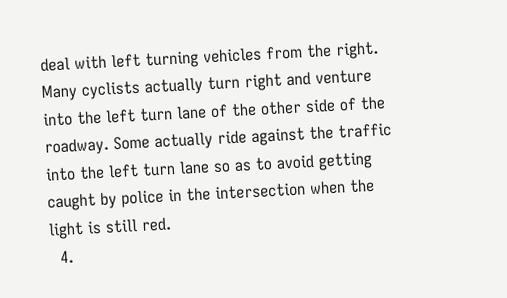deal with left turning vehicles from the right. Many cyclists actually turn right and venture into the left turn lane of the other side of the roadway. Some actually ride against the traffic into the left turn lane so as to avoid getting caught by police in the intersection when the light is still red.
  4.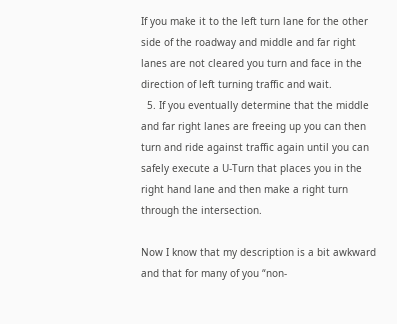If you make it to the left turn lane for the other side of the roadway and middle and far right lanes are not cleared you turn and face in the direction of left turning traffic and wait.
  5. If you eventually determine that the middle and far right lanes are freeing up you can then turn and ride against traffic again until you can safely execute a U-Turn that places you in the right hand lane and then make a right turn through the intersection.

Now I know that my description is a bit awkward and that for many of you “non-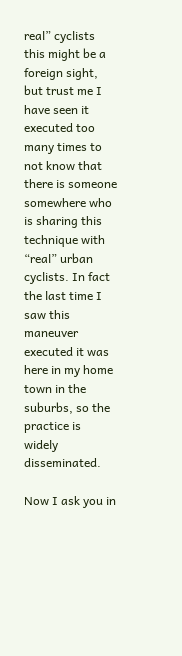real” cyclists this might be a foreign sight, but trust me I have seen it executed too many times to not know that there is someone somewhere who is sharing this technique with “real” urban cyclists. In fact the last time I saw this maneuver executed it was here in my home town in the suburbs, so the practice is widely disseminated.

Now I ask you in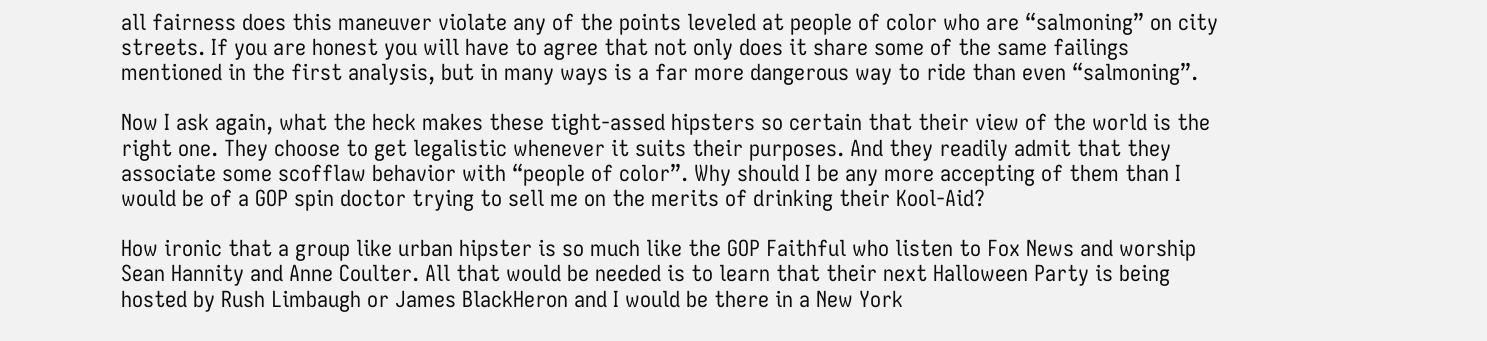all fairness does this maneuver violate any of the points leveled at people of color who are “salmoning” on city streets. If you are honest you will have to agree that not only does it share some of the same failings mentioned in the first analysis, but in many ways is a far more dangerous way to ride than even “salmoning”.

Now I ask again, what the heck makes these tight-assed hipsters so certain that their view of the world is the right one. They choose to get legalistic whenever it suits their purposes. And they readily admit that they associate some scofflaw behavior with “people of color”. Why should I be any more accepting of them than I would be of a GOP spin doctor trying to sell me on the merits of drinking their Kool-Aid?

How ironic that a group like urban hipster is so much like the GOP Faithful who listen to Fox News and worship Sean Hannity and Anne Coulter. All that would be needed is to learn that their next Halloween Party is being hosted by Rush Limbaugh or James BlackHeron and I would be there in a New York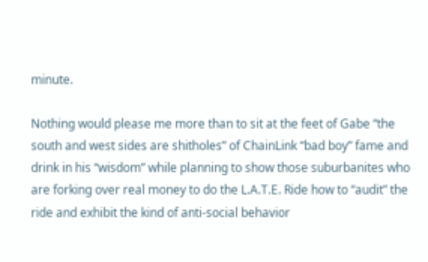minute.

Nothing would please me more than to sit at the feet of Gabe “the south and west sides are shitholes” of ChainLink “bad boy” fame and drink in his “wisdom” while planning to show those suburbanites who are forking over real money to do the L.A.T.E. Ride how to “audit” the ride and exhibit the kind of anti-social behavior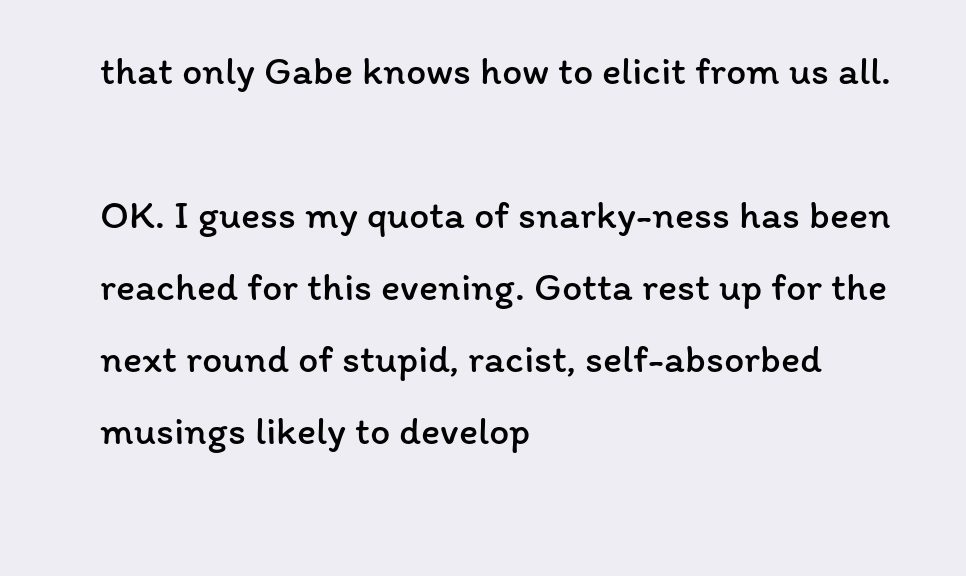that only Gabe knows how to elicit from us all.

OK. I guess my quota of snarky-ness has been reached for this evening. Gotta rest up for the next round of stupid, racist, self-absorbed musings likely to develop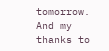tomorrow. And my thanks to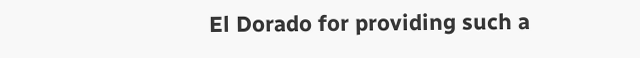El Dorado for providing such a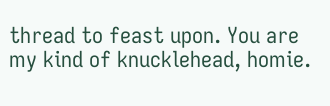thread to feast upon. You are my kind of knucklehead, homie.